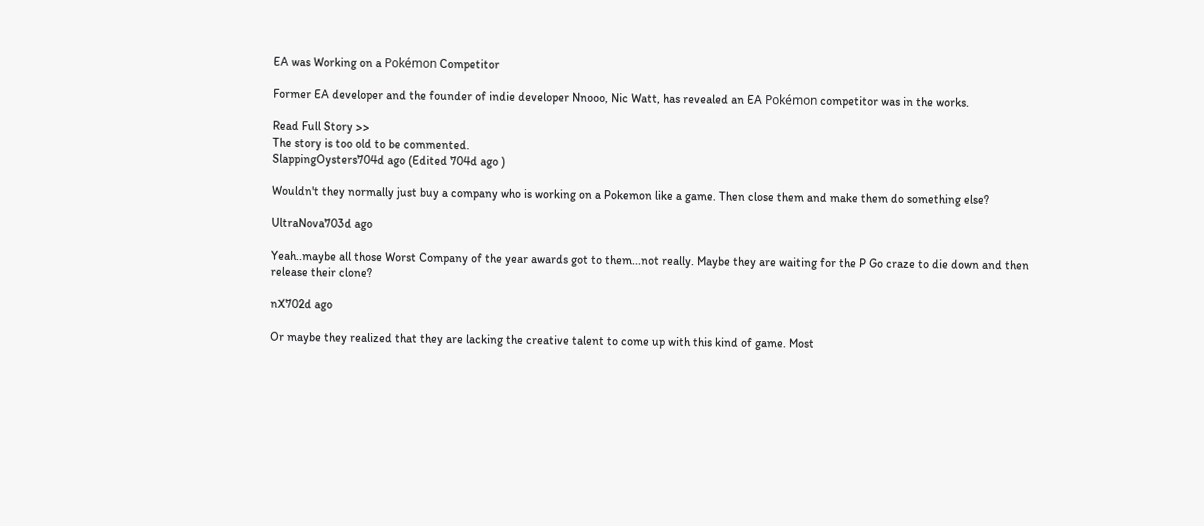EA was Working on a Pokémon Competitor

Former EA developer and the founder of indie developer Nnooo, Nic Watt, has revealed an EA Pokémon competitor was in the works.

Read Full Story >>
The story is too old to be commented.
SlappingOysters704d ago (Edited 704d ago )

Wouldn't they normally just buy a company who is working on a Pokemon like a game. Then close them and make them do something else?

UltraNova703d ago

Yeah..maybe all those Worst Company of the year awards got to them...not really. Maybe they are waiting for the P Go craze to die down and then release their clone?

nX702d ago

Or maybe they realized that they are lacking the creative talent to come up with this kind of game. Most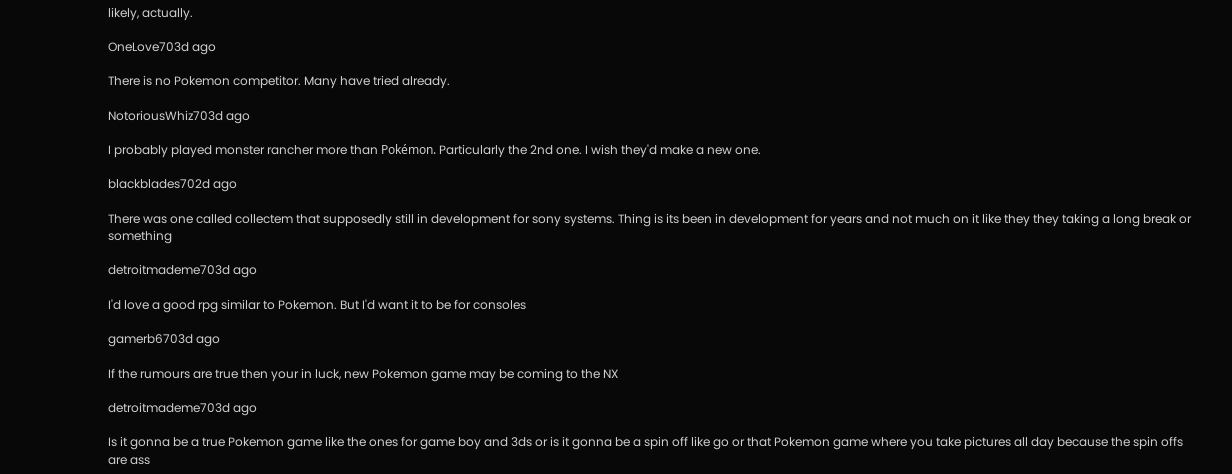likely, actually.

OneLove703d ago

There is no Pokemon competitor. Many have tried already.

NotoriousWhiz703d ago

I probably played monster rancher more than Pokémon. Particularly the 2nd one. I wish they'd make a new one.

blackblades702d ago

There was one called collectem that supposedly still in development for sony systems. Thing is its been in development for years and not much on it like they they taking a long break or something

detroitmademe703d ago

I'd love a good rpg similar to Pokemon. But I'd want it to be for consoles

gamerb6703d ago

If the rumours are true then your in luck, new Pokemon game may be coming to the NX

detroitmademe703d ago

Is it gonna be a true Pokemon game like the ones for game boy and 3ds or is it gonna be a spin off like go or that Pokemon game where you take pictures all day because the spin offs are ass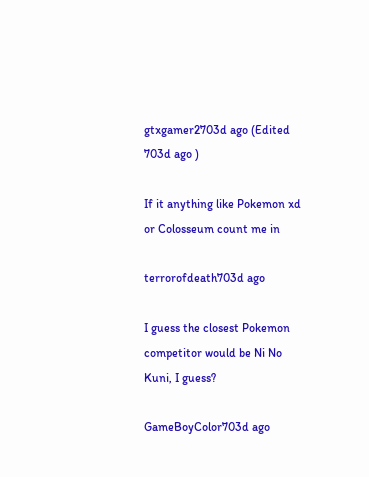gtxgamer2703d ago (Edited 703d ago )

If it anything like Pokemon xd or Colosseum count me in

terrorofdeath703d ago

I guess the closest Pokemon competitor would be Ni No Kuni, I guess?

GameBoyColor703d ago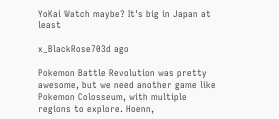YoKai Watch maybe? It's big in Japan at least

x_BlackRose703d ago

Pokemon Battle Revolution was pretty awesome, but we need another game like Pokemon Colosseum, with multiple regions to explore. Hoenn,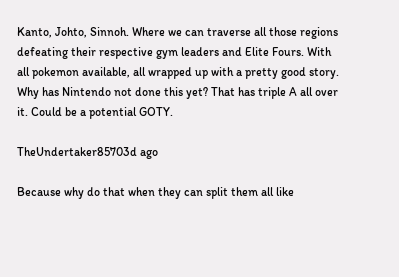Kanto, Johto, Sinnoh. Where we can traverse all those regions defeating their respective gym leaders and Elite Fours. With all pokemon available, all wrapped up with a pretty good story. Why has Nintendo not done this yet? That has triple A all over it. Could be a potential GOTY.

TheUndertaker85703d ago

Because why do that when they can split them all like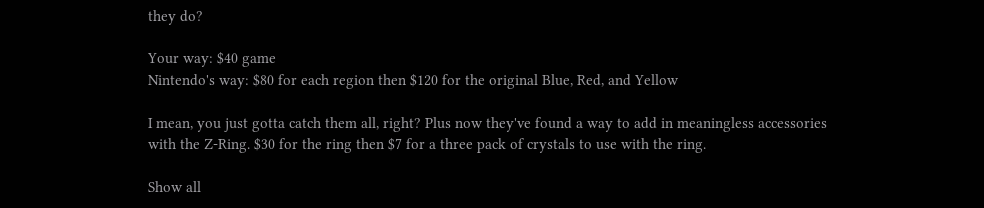they do?

Your way: $40 game
Nintendo's way: $80 for each region then $120 for the original Blue, Red, and Yellow

I mean, you just gotta catch them all, right? Plus now they've found a way to add in meaningless accessories with the Z-Ring. $30 for the ring then $7 for a three pack of crystals to use with the ring.

Show all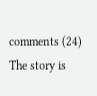comments (24)
The story is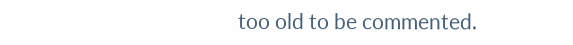too old to be commented.